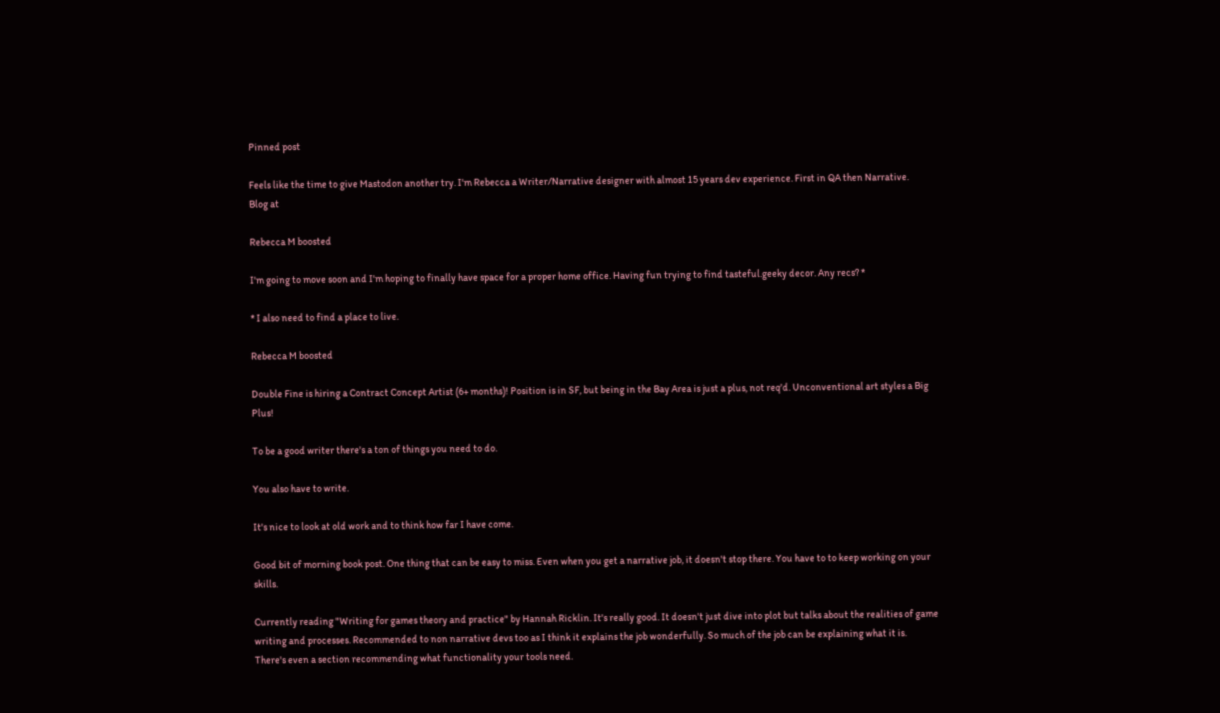Pinned post

Feels like the time to give Mastodon another try. I'm Rebecca a Writer/Narrative designer with almost 15 years dev experience. First in QA then Narrative.
Blog at

Rebecca M boosted

I'm going to move soon and I'm hoping to finally have space for a proper home office. Having fun trying to find tasteful.geeky decor. Any recs? *

* I also need to find a place to live.

Rebecca M boosted

Double Fine is hiring a Contract Concept Artist (6+ months)! Position is in SF, but being in the Bay Area is just a plus, not req'd. Unconventional art styles a Big Plus!

To be a good writer there's a ton of things you need to do.

You also have to write.

It's nice to look at old work and to think how far I have come.

Good bit of morning book post. One thing that can be easy to miss. Even when you get a narrative job, it doesn't stop there. You have to to keep working on your skills.

Currently reading "Writing for games theory and practice" by Hannah Ricklin. It's really good. It doesn't just dive into plot but talks about the realities of game writing and processes. Recommended to non narrative devs too as I think it explains the job wonderfully. So much of the job can be explaining what it is.
There's even a section recommending what functionality your tools need.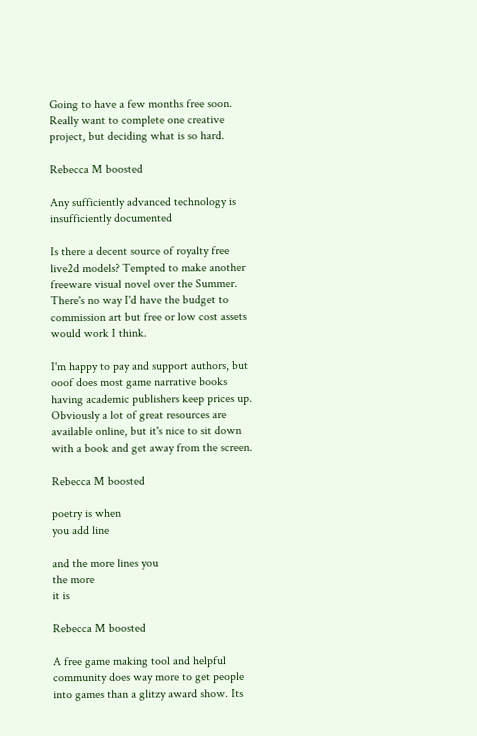Going to have a few months free soon. Really want to complete one creative project, but deciding what is so hard.

Rebecca M boosted

Any sufficiently advanced technology is insufficiently documented

Is there a decent source of royalty free live2d models? Tempted to make another freeware visual novel over the Summer. There's no way I'd have the budget to commission art but free or low cost assets would work I think.

I'm happy to pay and support authors, but ooof does most game narrative books having academic publishers keep prices up.
Obviously a lot of great resources are available online, but it's nice to sit down with a book and get away from the screen.

Rebecca M boosted

poetry is when
you add line

and the more lines you
the more
it is

Rebecca M boosted

A free game making tool and helpful community does way more to get people into games than a glitzy award show. Its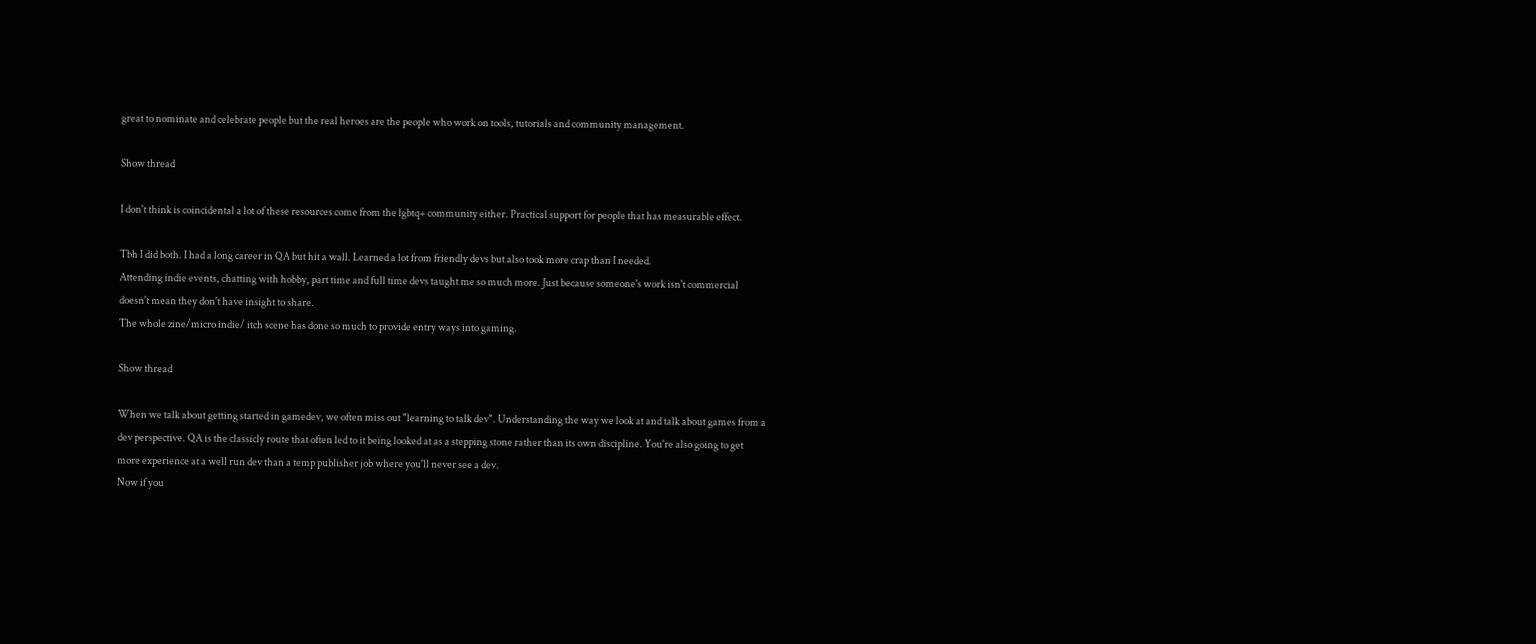great to nominate and celebrate people but the real heroes are the people who work on tools, tutorials and community management.

Show thread

I don't think is coincidental a lot of these resources come from the lgbtq+ community either. Practical support for people that has measurable effect.

Tbh I did both. I had a long career in QA but hit a wall. Learned a lot from friendly devs but also took more crap than I needed.
Attending indie events, chatting with hobby, part time and full time devs taught me so much more. Just because someone's work isn't commercial doesn't mean they don't have insight to share.
The whole zine/micro indie/ itch scene has done so much to provide entry ways into gaming.

Show thread

When we talk about getting started in gamedev, we often miss out "learning to talk dev". Understanding the way we look at and talk about games from a dev perspective. QA is the classicly route that often led to it being looked at as a stepping stone rather than its own discipline. You're also going to get more experience at a well run dev than a temp publisher job where you'll never see a dev.
Now if you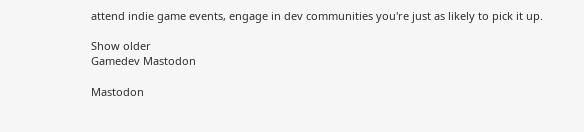attend indie game events, engage in dev communities you're just as likely to pick it up.

Show older
Gamedev Mastodon

Mastodon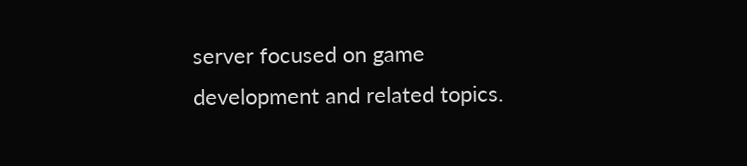server focused on game development and related topics.